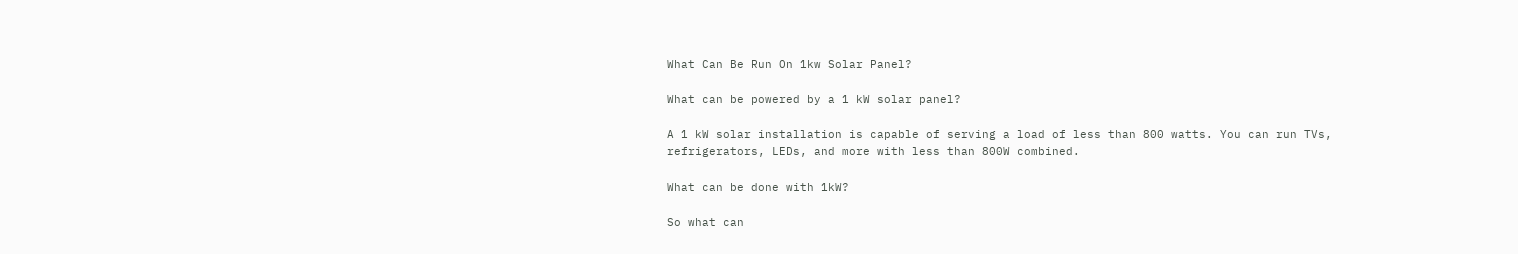What Can Be Run On 1kw Solar Panel?

What can be powered by a 1 kW solar panel?

A 1 kW solar installation is capable of serving a load of less than 800 watts. You can run TVs, refrigerators, LEDs, and more with less than 800W combined.

What can be done with 1kW?

So what can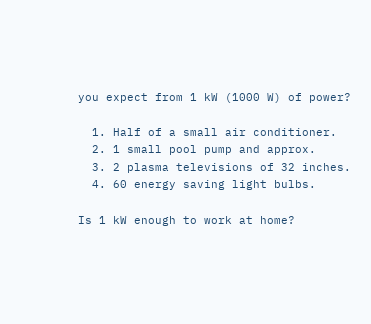you expect from 1 kW (1000 W) of power?

  1. Half of a small air conditioner.
  2. 1 small pool pump and approx.
  3. 2 plasma televisions of 32 inches.
  4. 60 energy saving light bulbs.

Is 1 kW enough to work at home?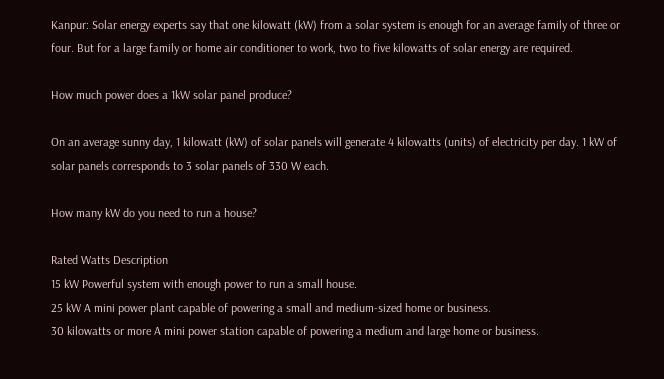Kanpur: Solar energy experts say that one kilowatt (kW) from a solar system is enough for an average family of three or four. But for a large family or home air conditioner to work, two to five kilowatts of solar energy are required.

How much power does a 1kW solar panel produce?

On an average sunny day, 1 kilowatt (kW) of solar panels will generate 4 kilowatts (units) of electricity per day. 1 kW of solar panels corresponds to 3 solar panels of 330 W each.

How many kW do you need to run a house?

Rated Watts Description
15 kW Powerful system with enough power to run a small house.
25 kW A mini power plant capable of powering a small and medium-sized home or business.
30 kilowatts or more A mini power station capable of powering a medium and large home or business.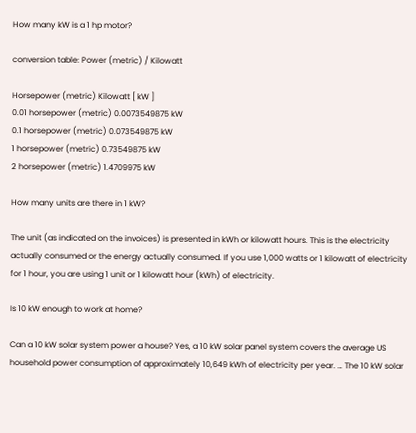How many kW is a 1 hp motor?

conversion table: Power (metric) / Kilowatt

Horsepower (metric) Kilowatt [ kW ]
0.01 horsepower (metric) 0.0073549875 kW
0.1 horsepower (metric) 0.073549875 kW
1 horsepower (metric) 0.73549875 kW
2 horsepower (metric) 1.4709975 kW

How many units are there in 1 kW?

The unit (as indicated on the invoices) is presented in kWh or kilowatt hours. This is the electricity actually consumed or the energy actually consumed. If you use 1,000 watts or 1 kilowatt of electricity for 1 hour, you are using 1 unit or 1 kilowatt hour (kWh) of electricity.

Is 10 kW enough to work at home?

Can a 10 kW solar system power a house? Yes, a 10 kW solar panel system covers the average US household power consumption of approximately 10,649 kWh of electricity per year. … The 10 kW solar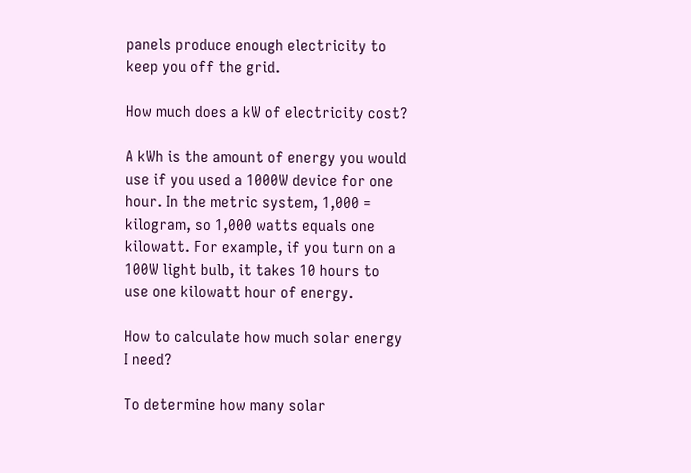panels produce enough electricity to keep you off the grid.

How much does a kW of electricity cost?

A kWh is the amount of energy you would use if you used a 1000W device for one hour. In the metric system, 1,000 = kilogram, so 1,000 watts equals one kilowatt. For example, if you turn on a 100W light bulb, it takes 10 hours to use one kilowatt hour of energy.

How to calculate how much solar energy I need?

To determine how many solar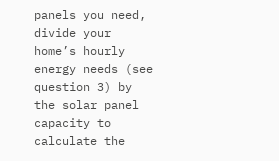panels you need, divide your home’s hourly energy needs (see question 3) by the solar panel capacity to calculate the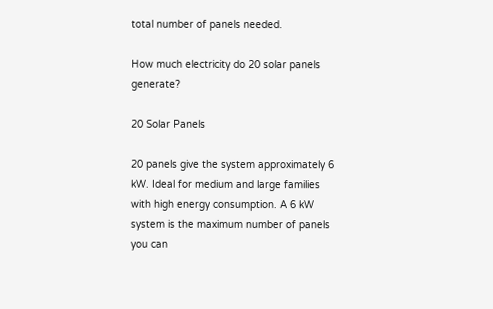total number of panels needed.

How much electricity do 20 solar panels generate?

20 Solar Panels

20 panels give the system approximately 6 kW. Ideal for medium and large families with high energy consumption. A 6 kW system is the maximum number of panels you can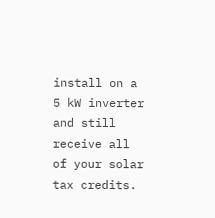install on a 5 kW inverter and still receive all of your solar tax credits.